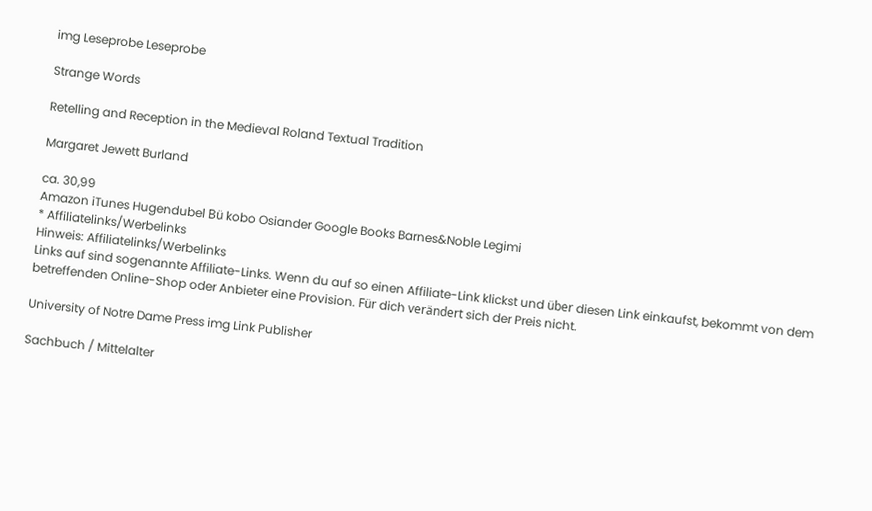img Leseprobe Leseprobe

Strange Words

Retelling and Reception in the Medieval Roland Textual Tradition

Margaret Jewett Burland

ca. 30,99
Amazon iTunes Hugendubel Bü kobo Osiander Google Books Barnes&Noble Legimi
* Affiliatelinks/Werbelinks
Hinweis: Affiliatelinks/Werbelinks
Links auf sind sogenannte Affiliate-Links. Wenn du auf so einen Affiliate-Link klickst und über diesen Link einkaufst, bekommt von dem betreffenden Online-Shop oder Anbieter eine Provision. Für dich verändert sich der Preis nicht.

University of Notre Dame Press img Link Publisher

Sachbuch / Mittelalter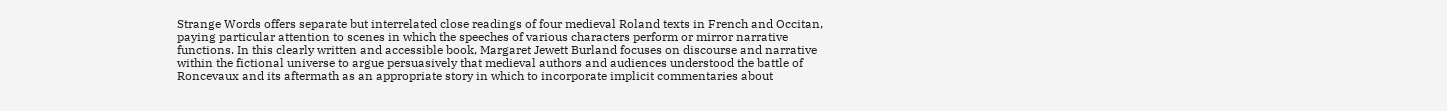Strange Words offers separate but interrelated close readings of four medieval Roland texts in French and Occitan, paying particular attention to scenes in which the speeches of various characters perform or mirror narrative functions. In this clearly written and accessible book, Margaret Jewett Burland focuses on discourse and narrative within the fictional universe to argue persuasively that medieval authors and audiences understood the battle of Roncevaux and its aftermath as an appropriate story in which to incorporate implicit commentaries about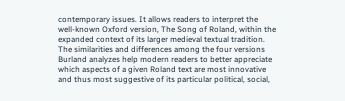contemporary issues. It allows readers to interpret the well-known Oxford version, The Song of Roland, within the expanded context of its larger medieval textual tradition. The similarities and differences among the four versions Burland analyzes help modern readers to better appreciate which aspects of a given Roland text are most innovative and thus most suggestive of its particular political, social,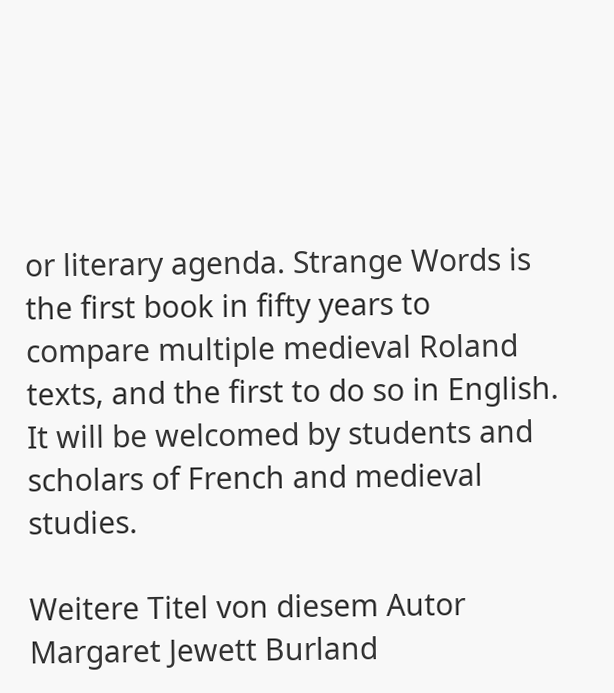or literary agenda. Strange Words is the first book in fifty years to compare multiple medieval Roland texts, and the first to do so in English. It will be welcomed by students and scholars of French and medieval studies.

Weitere Titel von diesem Autor
Margaret Jewett Burland